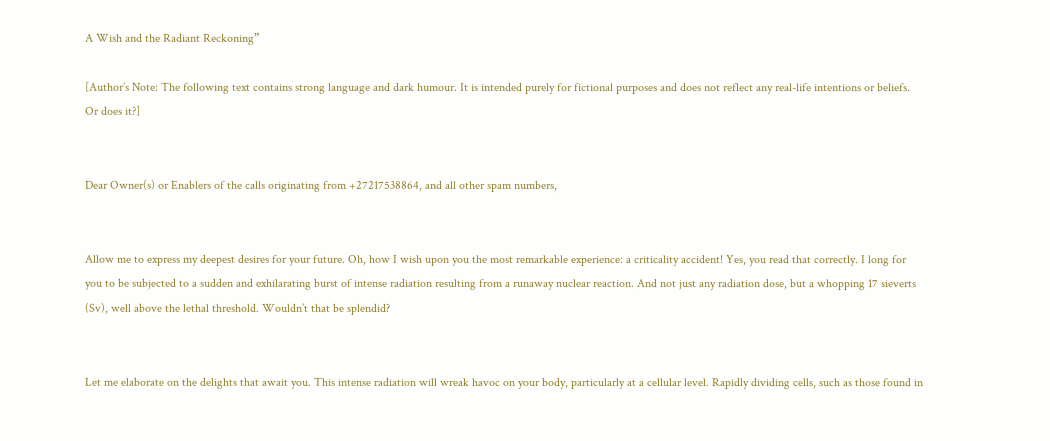A Wish and the Radiant Reckoning”

[Author’s Note: The following text contains strong language and dark humour. It is intended purely for fictional purposes and does not reflect any real-life intentions or beliefs. Or does it?]


Dear Owner(s) or Enablers of the calls originating from +27217538864, and all other spam numbers,


Allow me to express my deepest desires for your future. Oh, how I wish upon you the most remarkable experience: a criticality accident! Yes, you read that correctly. I long for you to be subjected to a sudden and exhilarating burst of intense radiation resulting from a runaway nuclear reaction. And not just any radiation dose, but a whopping 17 sieverts (Sv), well above the lethal threshold. Wouldn’t that be splendid?


Let me elaborate on the delights that await you. This intense radiation will wreak havoc on your body, particularly at a cellular level. Rapidly dividing cells, such as those found in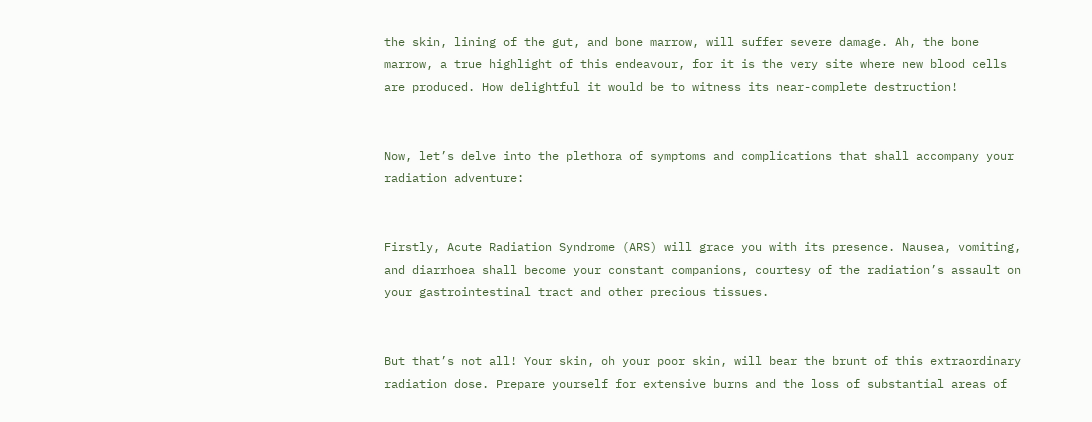the skin, lining of the gut, and bone marrow, will suffer severe damage. Ah, the bone marrow, a true highlight of this endeavour, for it is the very site where new blood cells are produced. How delightful it would be to witness its near-complete destruction!


Now, let’s delve into the plethora of symptoms and complications that shall accompany your radiation adventure:


Firstly, Acute Radiation Syndrome (ARS) will grace you with its presence. Nausea, vomiting, and diarrhoea shall become your constant companions, courtesy of the radiation’s assault on your gastrointestinal tract and other precious tissues.


But that’s not all! Your skin, oh your poor skin, will bear the brunt of this extraordinary radiation dose. Prepare yourself for extensive burns and the loss of substantial areas of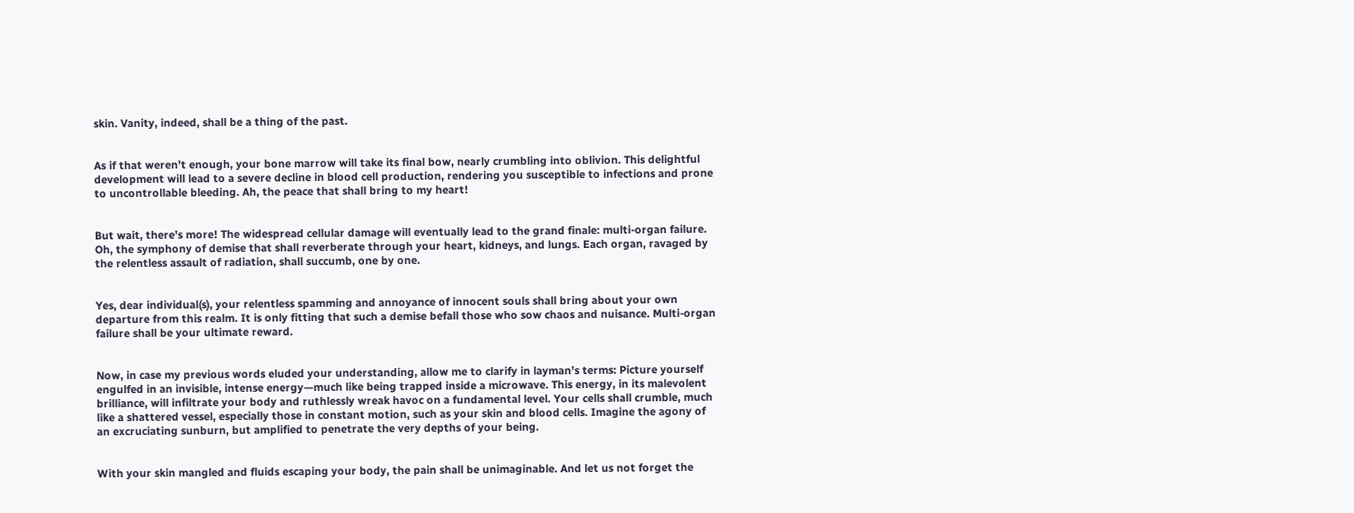skin. Vanity, indeed, shall be a thing of the past.


As if that weren’t enough, your bone marrow will take its final bow, nearly crumbling into oblivion. This delightful development will lead to a severe decline in blood cell production, rendering you susceptible to infections and prone to uncontrollable bleeding. Ah, the peace that shall bring to my heart!


But wait, there’s more! The widespread cellular damage will eventually lead to the grand finale: multi-organ failure. Oh, the symphony of demise that shall reverberate through your heart, kidneys, and lungs. Each organ, ravaged by the relentless assault of radiation, shall succumb, one by one.


Yes, dear individual(s), your relentless spamming and annoyance of innocent souls shall bring about your own departure from this realm. It is only fitting that such a demise befall those who sow chaos and nuisance. Multi-organ failure shall be your ultimate reward.


Now, in case my previous words eluded your understanding, allow me to clarify in layman’s terms: Picture yourself engulfed in an invisible, intense energy—much like being trapped inside a microwave. This energy, in its malevolent brilliance, will infiltrate your body and ruthlessly wreak havoc on a fundamental level. Your cells shall crumble, much like a shattered vessel, especially those in constant motion, such as your skin and blood cells. Imagine the agony of an excruciating sunburn, but amplified to penetrate the very depths of your being.


With your skin mangled and fluids escaping your body, the pain shall be unimaginable. And let us not forget the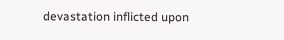devastation inflicted upon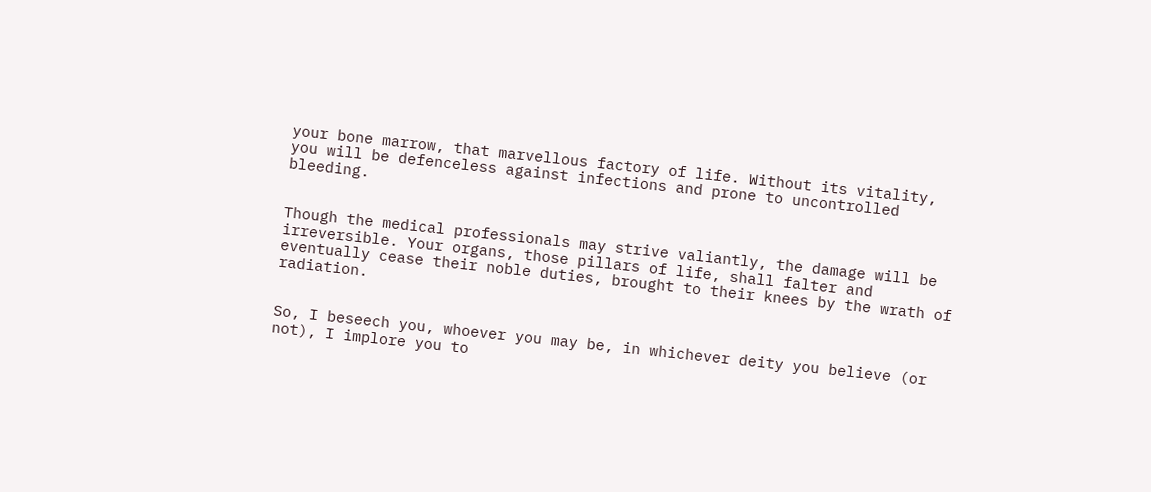your bone marrow, that marvellous factory of life. Without its vitality, you will be defenceless against infections and prone to uncontrolled bleeding.


Though the medical professionals may strive valiantly, the damage will be irreversible. Your organs, those pillars of life, shall falter and eventually cease their noble duties, brought to their knees by the wrath of radiation.


So, I beseech you, whoever you may be, in whichever deity you believe (or not), I implore you to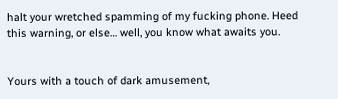halt your wretched spamming of my fucking phone. Heed this warning, or else… well, you know what awaits you.


Yours with a touch of dark amusement,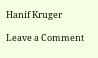Hanif Kruger

Leave a Comment